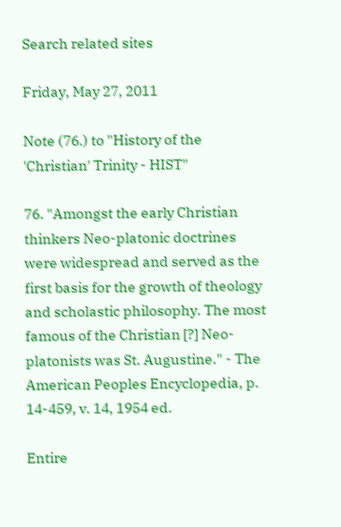Search related sites

Friday, May 27, 2011

Note (76.) to "History of the 'Christian' Trinity - HIST"

76. "Amongst the early Christian thinkers Neo-platonic doctrines were widespread and served as the first basis for the growth of theology and scholastic philosophy. The most famous of the Christian [?] Neo-platonists was St. Augustine." - The American Peoples Encyclopedia, p. 14-459, v. 14, 1954 ed.

Entire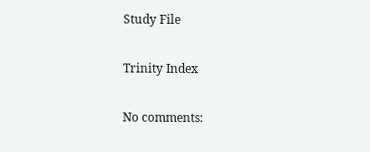Study File

Trinity Index

No comments: